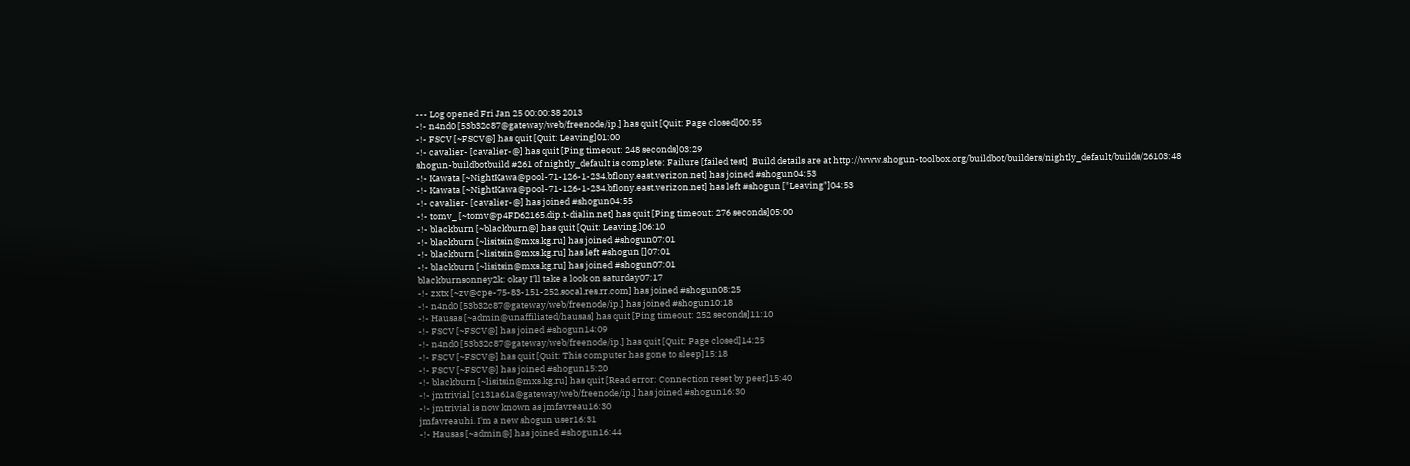--- Log opened Fri Jan 25 00:00:38 2013
-!- n4nd0 [53b32c87@gateway/web/freenode/ip.] has quit [Quit: Page closed]00:55
-!- FSCV [~FSCV@] has quit [Quit: Leaving]01:00
-!- cavalier- [cavalier-@] has quit [Ping timeout: 248 seconds]03:29
shogun-buildbotbuild #261 of nightly_default is complete: Failure [failed test]  Build details are at http://www.shogun-toolbox.org/buildbot/builders/nightly_default/builds/26103:48
-!- Kawata [~NightKawa@pool-71-126-1-234.bflony.east.verizon.net] has joined #shogun04:53
-!- Kawata [~NightKawa@pool-71-126-1-234.bflony.east.verizon.net] has left #shogun ["Leaving"]04:53
-!- cavalier- [cavalier-@] has joined #shogun04:55
-!- tomv_ [~tomv@p4FD62165.dip.t-dialin.net] has quit [Ping timeout: 276 seconds]05:00
-!- blackburn [~blackburn@] has quit [Quit: Leaving.]06:10
-!- blackburn [~lisitsin@mxs.kg.ru] has joined #shogun07:01
-!- blackburn [~lisitsin@mxs.kg.ru] has left #shogun []07:01
-!- blackburn [~lisitsin@mxs.kg.ru] has joined #shogun07:01
blackburnsonney2k: okay I'll take a look on saturday07:17
-!- zxtx [~zv@cpe-75-83-151-252.socal.res.rr.com] has joined #shogun08:25
-!- n4nd0 [53b32c87@gateway/web/freenode/ip.] has joined #shogun10:18
-!- Hausas [~admin@unaffiliated/hausas] has quit [Ping timeout: 252 seconds]11:10
-!- FSCV [~FSCV@] has joined #shogun14:09
-!- n4nd0 [53b32c87@gateway/web/freenode/ip.] has quit [Quit: Page closed]14:25
-!- FSCV [~FSCV@] has quit [Quit: This computer has gone to sleep]15:18
-!- FSCV [~FSCV@] has joined #shogun15:20
-!- blackburn [~lisitsin@mxs.kg.ru] has quit [Read error: Connection reset by peer]15:40
-!- jmtrivial [c131a61a@gateway/web/freenode/ip.] has joined #shogun16:30
-!- jmtrivial is now known as jmfavreau16:30
jmfavreauhi. I'm a new shogun user16:31
-!- Hausas [~admin@] has joined #shogun16:44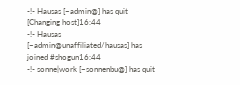-!- Hausas [~admin@] has quit [Changing host]16:44
-!- Hausas [~admin@unaffiliated/hausas] has joined #shogun16:44
-!- sonne|work [~sonnenbu@] has quit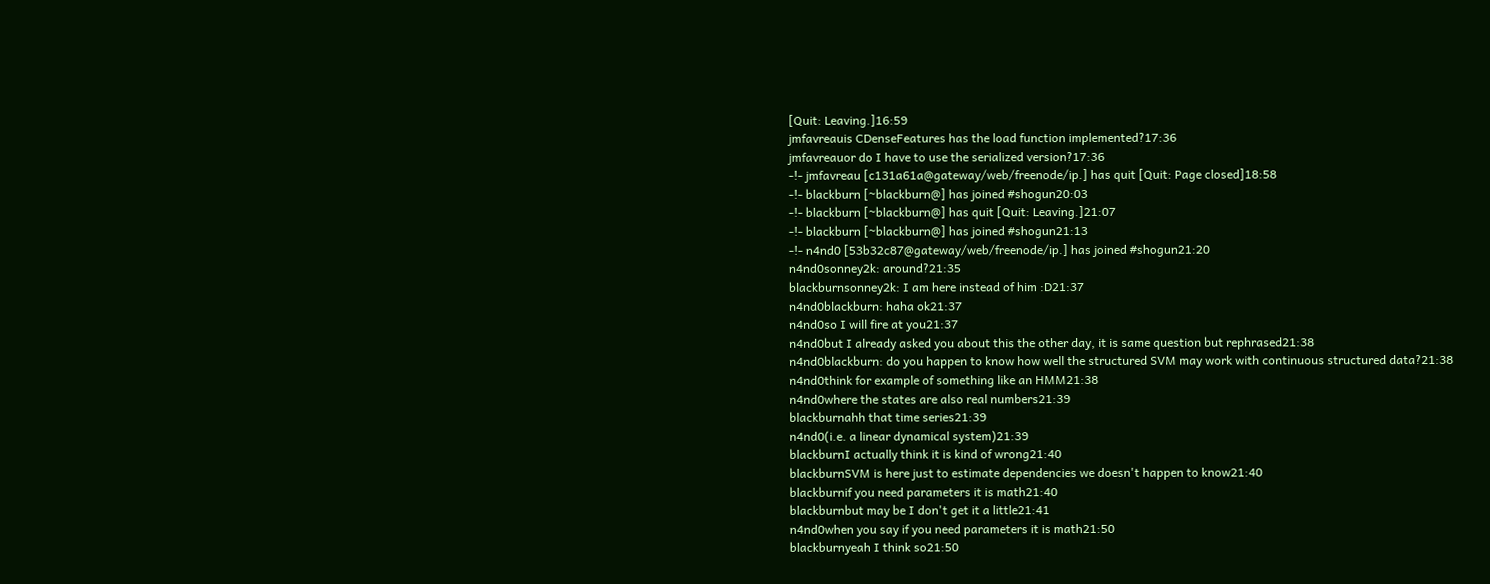[Quit: Leaving.]16:59
jmfavreauis CDenseFeatures has the load function implemented?17:36
jmfavreauor do I have to use the serialized version?17:36
-!- jmfavreau [c131a61a@gateway/web/freenode/ip.] has quit [Quit: Page closed]18:58
-!- blackburn [~blackburn@] has joined #shogun20:03
-!- blackburn [~blackburn@] has quit [Quit: Leaving.]21:07
-!- blackburn [~blackburn@] has joined #shogun21:13
-!- n4nd0 [53b32c87@gateway/web/freenode/ip.] has joined #shogun21:20
n4nd0sonney2k: around?21:35
blackburnsonney2k: I am here instead of him :D21:37
n4nd0blackburn: haha ok21:37
n4nd0so I will fire at you21:37
n4nd0but I already asked you about this the other day, it is same question but rephrased21:38
n4nd0blackburn: do you happen to know how well the structured SVM may work with continuous structured data?21:38
n4nd0think for example of something like an HMM21:38
n4nd0where the states are also real numbers21:39
blackburnahh that time series21:39
n4nd0(i.e. a linear dynamical system)21:39
blackburnI actually think it is kind of wrong21:40
blackburnSVM is here just to estimate dependencies we doesn't happen to know21:40
blackburnif you need parameters it is math21:40
blackburnbut may be I don't get it a little21:41
n4nd0when you say if you need parameters it is math21:50
blackburnyeah I think so21:50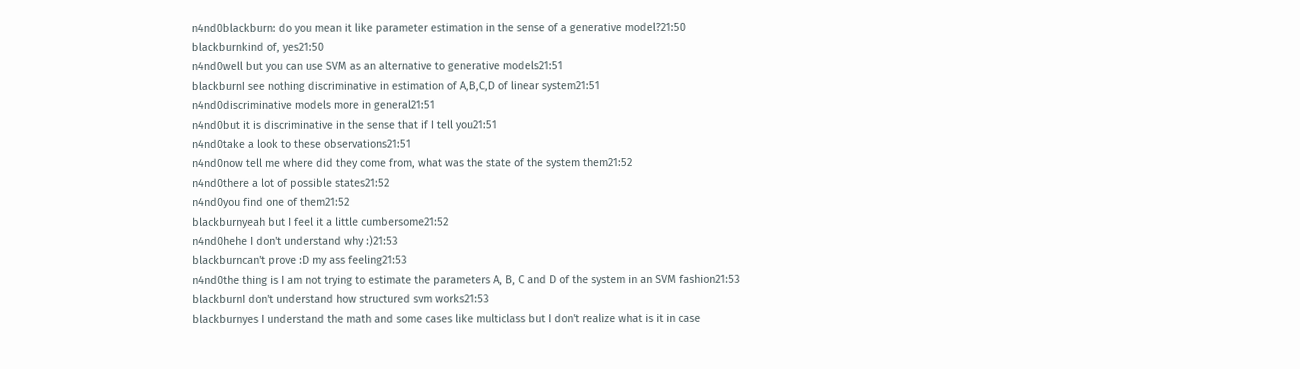n4nd0blackburn: do you mean it like parameter estimation in the sense of a generative model?21:50
blackburnkind of, yes21:50
n4nd0well but you can use SVM as an alternative to generative models21:51
blackburnI see nothing discriminative in estimation of A,B,C,D of linear system21:51
n4nd0discriminative models more in general21:51
n4nd0but it is discriminative in the sense that if I tell you21:51
n4nd0take a look to these observations21:51
n4nd0now tell me where did they come from, what was the state of the system them21:52
n4nd0there a lot of possible states21:52
n4nd0you find one of them21:52
blackburnyeah but I feel it a little cumbersome21:52
n4nd0hehe I don't understand why :)21:53
blackburncan't prove :D my ass feeling21:53
n4nd0the thing is I am not trying to estimate the parameters A, B, C and D of the system in an SVM fashion21:53
blackburnI don't understand how structured svm works21:53
blackburnyes I understand the math and some cases like multiclass but I don't realize what is it in case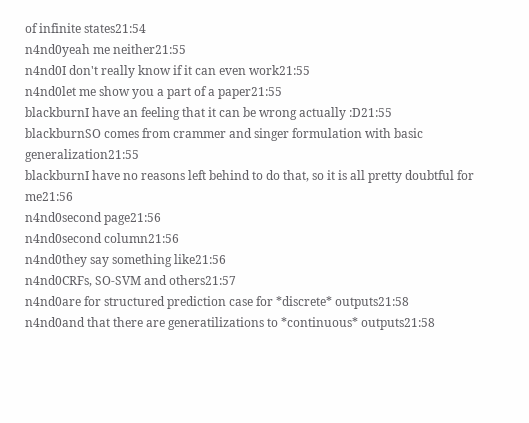of infinite states21:54
n4nd0yeah me neither21:55
n4nd0I don't really know if it can even work21:55
n4nd0let me show you a part of a paper21:55
blackburnI have an feeling that it can be wrong actually :D21:55
blackburnSO comes from crammer and singer formulation with basic generalization21:55
blackburnI have no reasons left behind to do that, so it is all pretty doubtful for me21:56
n4nd0second page21:56
n4nd0second column21:56
n4nd0they say something like21:56
n4nd0CRFs, SO-SVM and others21:57
n4nd0are for structured prediction case for *discrete* outputs21:58
n4nd0and that there are generatilizations to *continuous* outputs21:58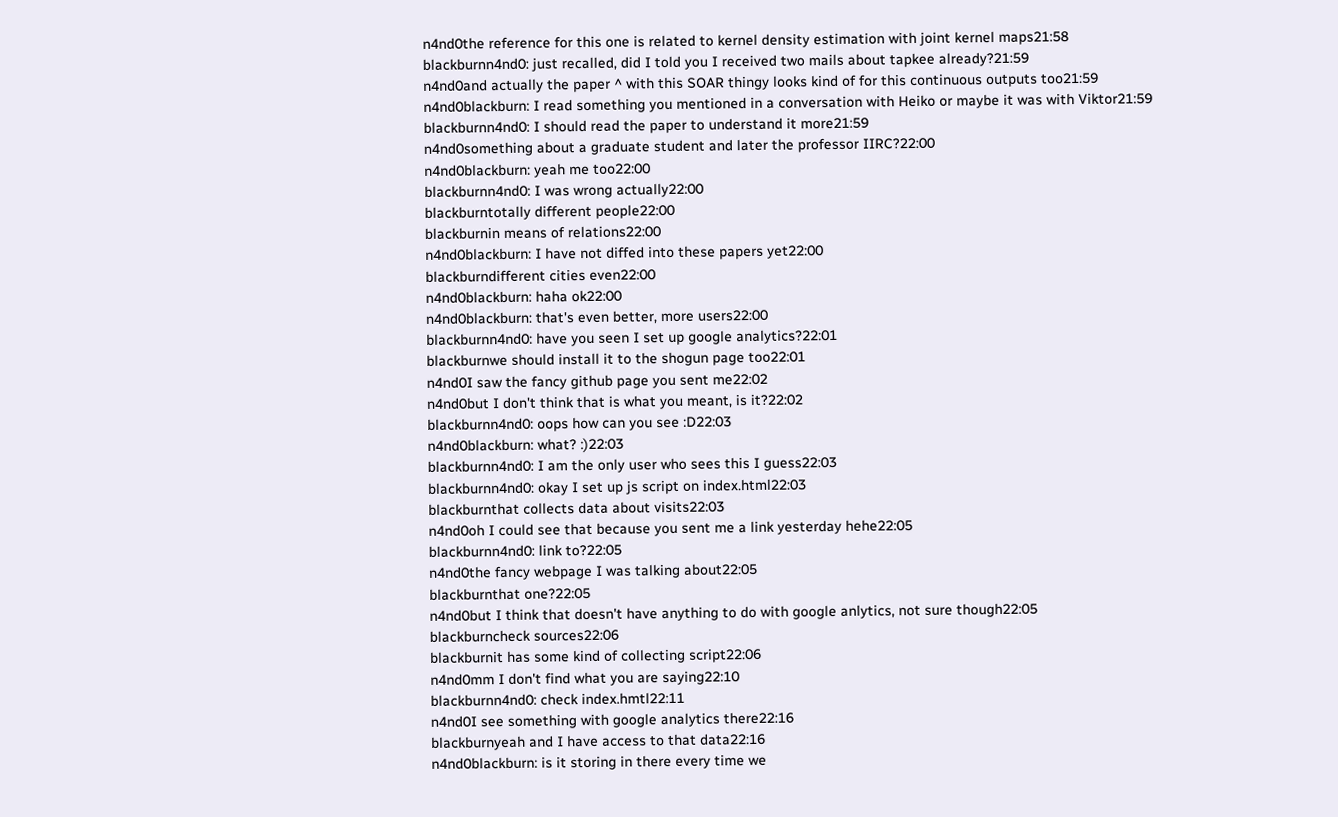n4nd0the reference for this one is related to kernel density estimation with joint kernel maps21:58
blackburnn4nd0: just recalled, did I told you I received two mails about tapkee already?21:59
n4nd0and actually the paper ^ with this SOAR thingy looks kind of for this continuous outputs too21:59
n4nd0blackburn: I read something you mentioned in a conversation with Heiko or maybe it was with Viktor21:59
blackburnn4nd0: I should read the paper to understand it more21:59
n4nd0something about a graduate student and later the professor IIRC?22:00
n4nd0blackburn: yeah me too22:00
blackburnn4nd0: I was wrong actually22:00
blackburntotally different people22:00
blackburnin means of relations22:00
n4nd0blackburn: I have not diffed into these papers yet22:00
blackburndifferent cities even22:00
n4nd0blackburn: haha ok22:00
n4nd0blackburn: that's even better, more users22:00
blackburnn4nd0: have you seen I set up google analytics?22:01
blackburnwe should install it to the shogun page too22:01
n4nd0I saw the fancy github page you sent me22:02
n4nd0but I don't think that is what you meant, is it?22:02
blackburnn4nd0: oops how can you see :D22:03
n4nd0blackburn: what? :)22:03
blackburnn4nd0: I am the only user who sees this I guess22:03
blackburnn4nd0: okay I set up js script on index.html22:03
blackburnthat collects data about visits22:03
n4nd0oh I could see that because you sent me a link yesterday hehe22:05
blackburnn4nd0: link to?22:05
n4nd0the fancy webpage I was talking about22:05
blackburnthat one?22:05
n4nd0but I think that doesn't have anything to do with google anlytics, not sure though22:05
blackburncheck sources22:06
blackburnit has some kind of collecting script22:06
n4nd0mm I don't find what you are saying22:10
blackburnn4nd0: check index.hmtl22:11
n4nd0I see something with google analytics there22:16
blackburnyeah and I have access to that data22:16
n4nd0blackburn: is it storing in there every time we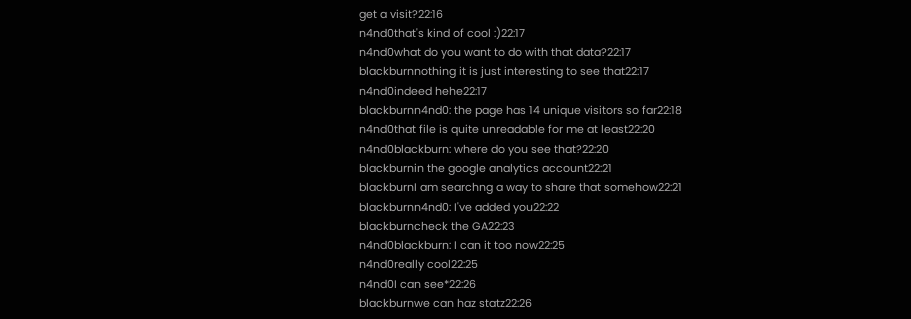get a visit?22:16
n4nd0that's kind of cool :)22:17
n4nd0what do you want to do with that data?22:17
blackburnnothing it is just interesting to see that22:17
n4nd0indeed hehe22:17
blackburnn4nd0: the page has 14 unique visitors so far22:18
n4nd0that file is quite unreadable for me at least22:20
n4nd0blackburn: where do you see that?22:20
blackburnin the google analytics account22:21
blackburnI am searchng a way to share that somehow22:21
blackburnn4nd0: I've added you22:22
blackburncheck the GA22:23
n4nd0blackburn: I can it too now22:25
n4nd0really cool22:25
n4nd0I can see*22:26
blackburnwe can haz statz22:26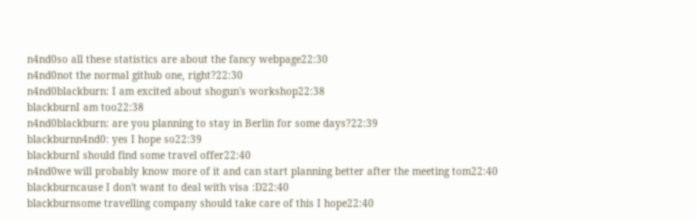n4nd0so all these statistics are about the fancy webpage22:30
n4nd0not the normal github one, right?22:30
n4nd0blackburn: I am excited about shogun's workshop22:38
blackburnI am too22:38
n4nd0blackburn: are you planning to stay in Berlin for some days?22:39
blackburnn4nd0: yes I hope so22:39
blackburnI should find some travel offer22:40
n4nd0we will probably know more of it and can start planning better after the meeting tom22:40
blackburncause I don't want to deal with visa :D22:40
blackburnsome travelling company should take care of this I hope22:40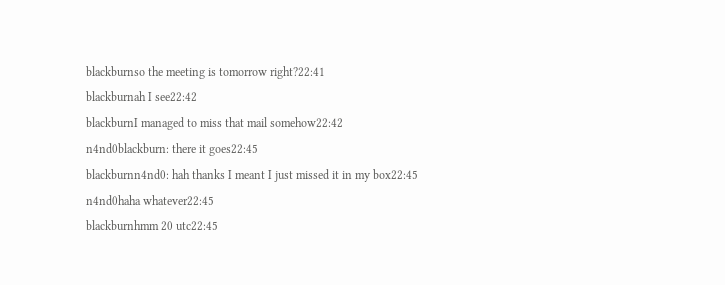blackburnso the meeting is tomorrow right?22:41
blackburnah I see22:42
blackburnI managed to miss that mail somehow22:42
n4nd0blackburn: there it goes22:45
blackburnn4nd0: hah thanks I meant I just missed it in my box22:45
n4nd0haha whatever22:45
blackburnhmm 20 utc22:45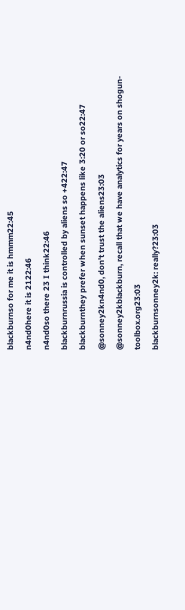blackburnso for me it is hmmm22:45
n4nd0here it is 2122:46
n4nd0so there 23 I think22:46
blackburnrussia is controlled by aliens so +422:47
blackburnthey prefer when sunset happens like 3:20 or so22:47
@sonney2kn4nd0, don't trust the aliens23:03
@sonney2kblackburn, recall that we have analytics for years on shogun-toolbox.org23:03
blackburnsonney2k: really?23:03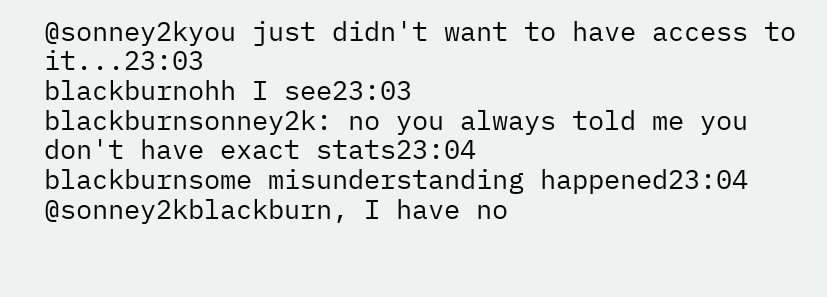@sonney2kyou just didn't want to have access to it...23:03
blackburnohh I see23:03
blackburnsonney2k: no you always told me you don't have exact stats23:04
blackburnsome misunderstanding happened23:04
@sonney2kblackburn, I have no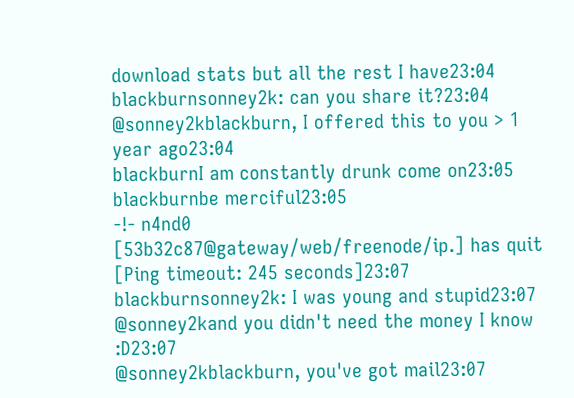download stats but all the rest I have23:04
blackburnsonney2k: can you share it?23:04
@sonney2kblackburn, I offered this to you > 1 year ago23:04
blackburnI am constantly drunk come on23:05
blackburnbe merciful23:05
-!- n4nd0 [53b32c87@gateway/web/freenode/ip.] has quit [Ping timeout: 245 seconds]23:07
blackburnsonney2k: I was young and stupid23:07
@sonney2kand you didn't need the money I know :D23:07
@sonney2kblackburn, you've got mail23:07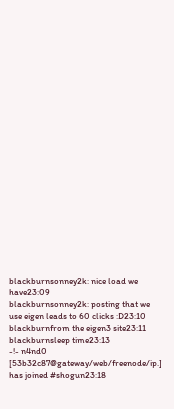blackburnsonney2k: nice load we have23:09
blackburnsonney2k: posting that we use eigen leads to 60 clicks :D23:10
blackburnfrom the eigen3 site23:11
blackburnsleep time23:13
-!- n4nd0 [53b32c87@gateway/web/freenode/ip.] has joined #shogun23:18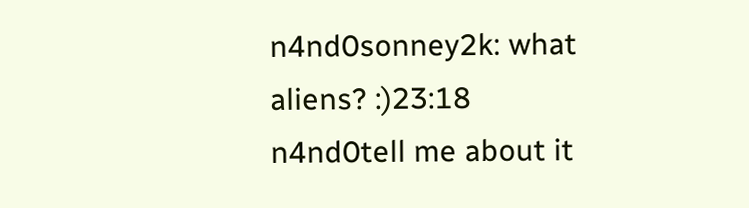n4nd0sonney2k: what aliens? :)23:18
n4nd0tell me about it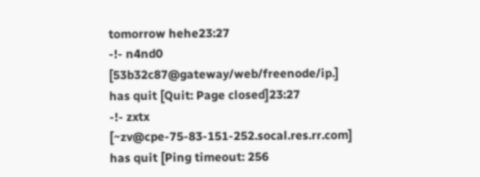tomorrow hehe23:27
-!- n4nd0 [53b32c87@gateway/web/freenode/ip.] has quit [Quit: Page closed]23:27
-!- zxtx [~zv@cpe-75-83-151-252.socal.res.rr.com] has quit [Ping timeout: 256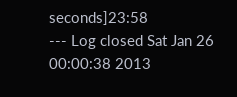seconds]23:58
--- Log closed Sat Jan 26 00:00:38 2013